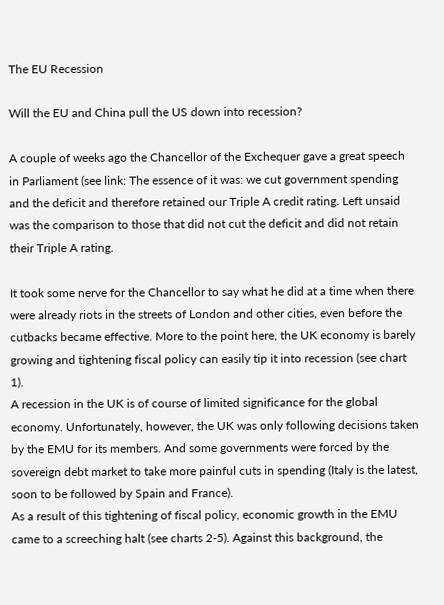The EU Recession

Will the EU and China pull the US down into recession?

A couple of weeks ago the Chancellor of the Exchequer gave a great speech in Parliament (see link: The essence of it was: we cut government spending and the deficit and therefore retained our Triple A credit rating. Left unsaid was the comparison to those that did not cut the deficit and did not retain their Triple A rating.

It took some nerve for the Chancellor to say what he did at a time when there were already riots in the streets of London and other cities, even before the cutbacks became effective. More to the point here, the UK economy is barely growing and tightening fiscal policy can easily tip it into recession (see chart 1).
A recession in the UK is of course of limited significance for the global economy. Unfortunately, however, the UK was only following decisions taken by the EMU for its members. And some governments were forced by the sovereign debt market to take more painful cuts in spending (Italy is the latest, soon to be followed by Spain and France).
As a result of this tightening of fiscal policy, economic growth in the EMU came to a screeching halt (see charts 2-5). Against this background, the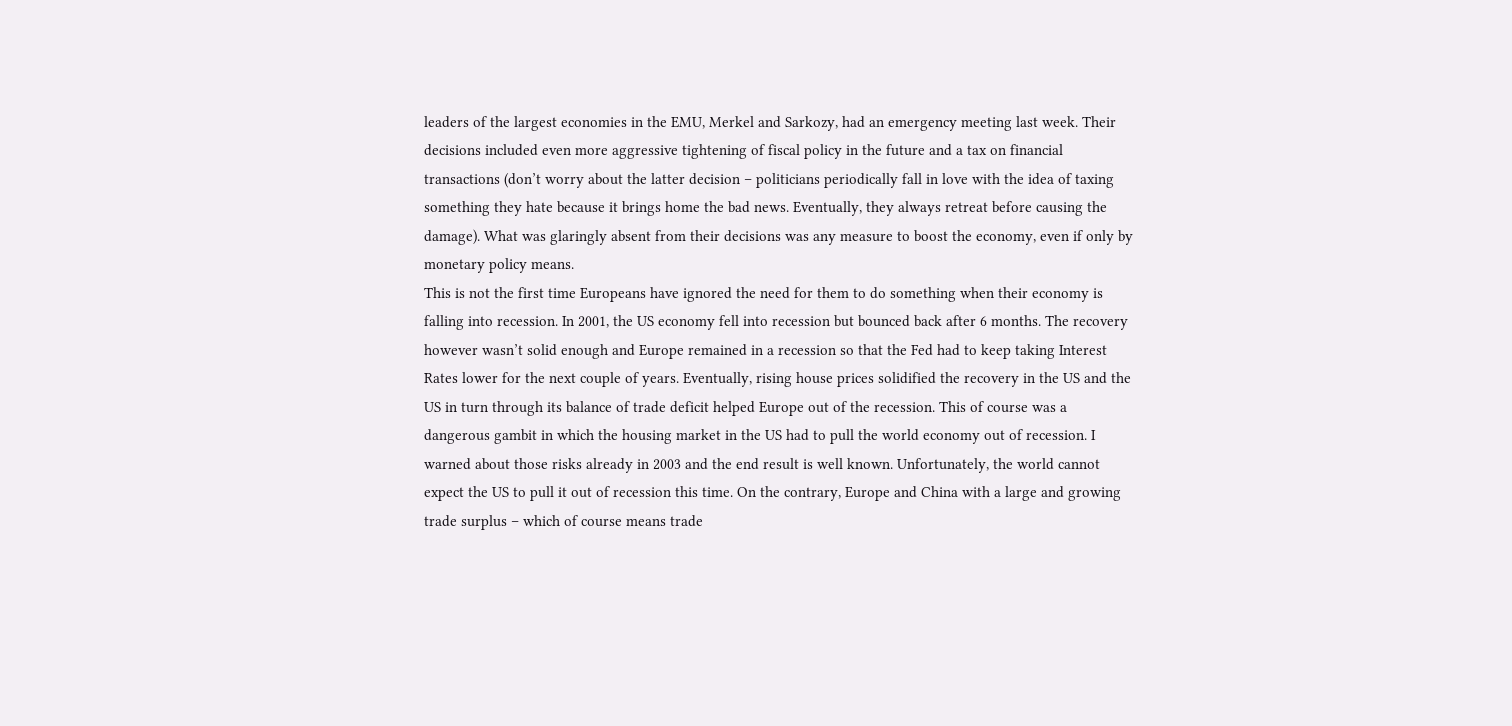leaders of the largest economies in the EMU, Merkel and Sarkozy, had an emergency meeting last week. Their decisions included even more aggressive tightening of fiscal policy in the future and a tax on financial transactions (don’t worry about the latter decision – politicians periodically fall in love with the idea of taxing something they hate because it brings home the bad news. Eventually, they always retreat before causing the damage). What was glaringly absent from their decisions was any measure to boost the economy, even if only by monetary policy means.
This is not the first time Europeans have ignored the need for them to do something when their economy is falling into recession. In 2001, the US economy fell into recession but bounced back after 6 months. The recovery however wasn’t solid enough and Europe remained in a recession so that the Fed had to keep taking Interest Rates lower for the next couple of years. Eventually, rising house prices solidified the recovery in the US and the US in turn through its balance of trade deficit helped Europe out of the recession. This of course was a dangerous gambit in which the housing market in the US had to pull the world economy out of recession. I warned about those risks already in 2003 and the end result is well known. Unfortunately, the world cannot expect the US to pull it out of recession this time. On the contrary, Europe and China with a large and growing trade surplus – which of course means trade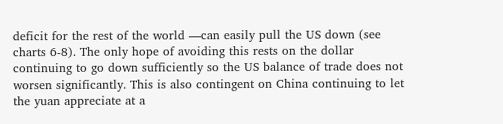deficit for the rest of the world —can easily pull the US down (see charts 6-8). The only hope of avoiding this rests on the dollar continuing to go down sufficiently so the US balance of trade does not worsen significantly. This is also contingent on China continuing to let the yuan appreciate at a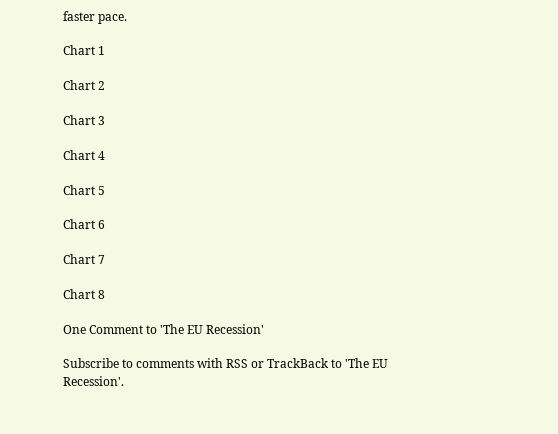faster pace.

Chart 1

Chart 2

Chart 3

Chart 4

Chart 5

Chart 6

Chart 7

Chart 8

One Comment to 'The EU Recession'

Subscribe to comments with RSS or TrackBack to 'The EU Recession'.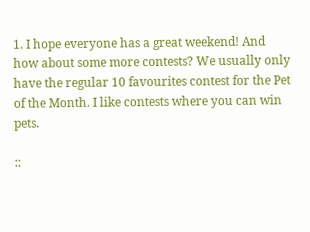1. I hope everyone has a great weekend! And how about some more contests? We usually only have the regular 10 favourites contest for the Pet of the Month. I like contests where you can win pets.

::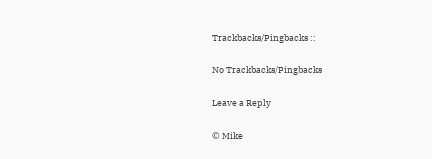Trackbacks/Pingbacks ::

No Trackbacks/Pingbacks

Leave a Reply

© Mike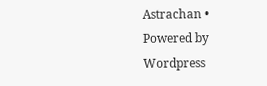Astrachan • Powered by Wordpress